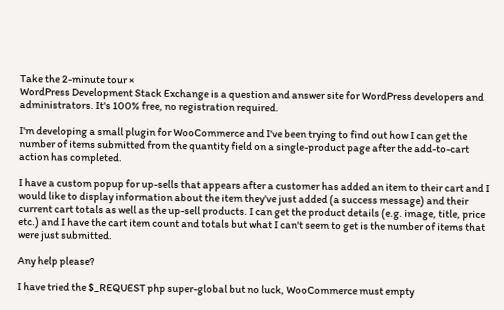Take the 2-minute tour ×
WordPress Development Stack Exchange is a question and answer site for WordPress developers and administrators. It's 100% free, no registration required.

I'm developing a small plugin for WooCommerce and I've been trying to find out how I can get the number of items submitted from the quantity field on a single-product page after the add-to-cart action has completed.

I have a custom popup for up-sells that appears after a customer has added an item to their cart and I would like to display information about the item they've just added (a success message) and their current cart totals as well as the up-sell products. I can get the product details (e.g. image, title, price etc.) and I have the cart item count and totals but what I can't seem to get is the number of items that were just submitted.

Any help please?

I have tried the $_REQUEST php super-global but no luck, WooCommerce must empty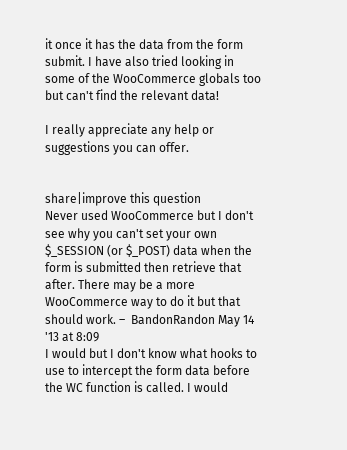it once it has the data from the form submit. I have also tried looking in some of the WooCommerce globals too but can't find the relevant data!

I really appreciate any help or suggestions you can offer.


share|improve this question
Never used WooCommerce but I don't see why you can't set your own $_SESSION (or $_POST) data when the form is submitted then retrieve that after. There may be a more WooCommerce way to do it but that should work. –  BandonRandon May 14 '13 at 8:09
I would but I don't know what hooks to use to intercept the form data before the WC function is called. I would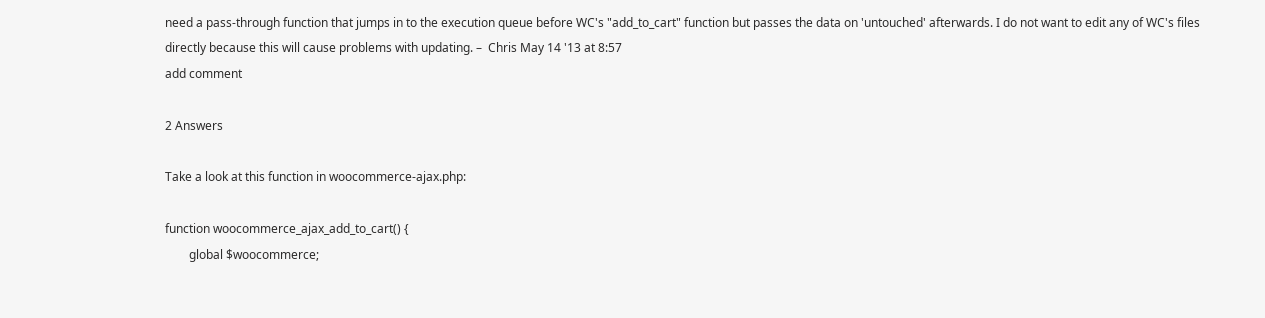need a pass-through function that jumps in to the execution queue before WC's "add_to_cart" function but passes the data on 'untouched' afterwards. I do not want to edit any of WC's files directly because this will cause problems with updating. –  Chris May 14 '13 at 8:57
add comment

2 Answers

Take a look at this function in woocommerce-ajax.php:

function woocommerce_ajax_add_to_cart() {
        global $woocommerce;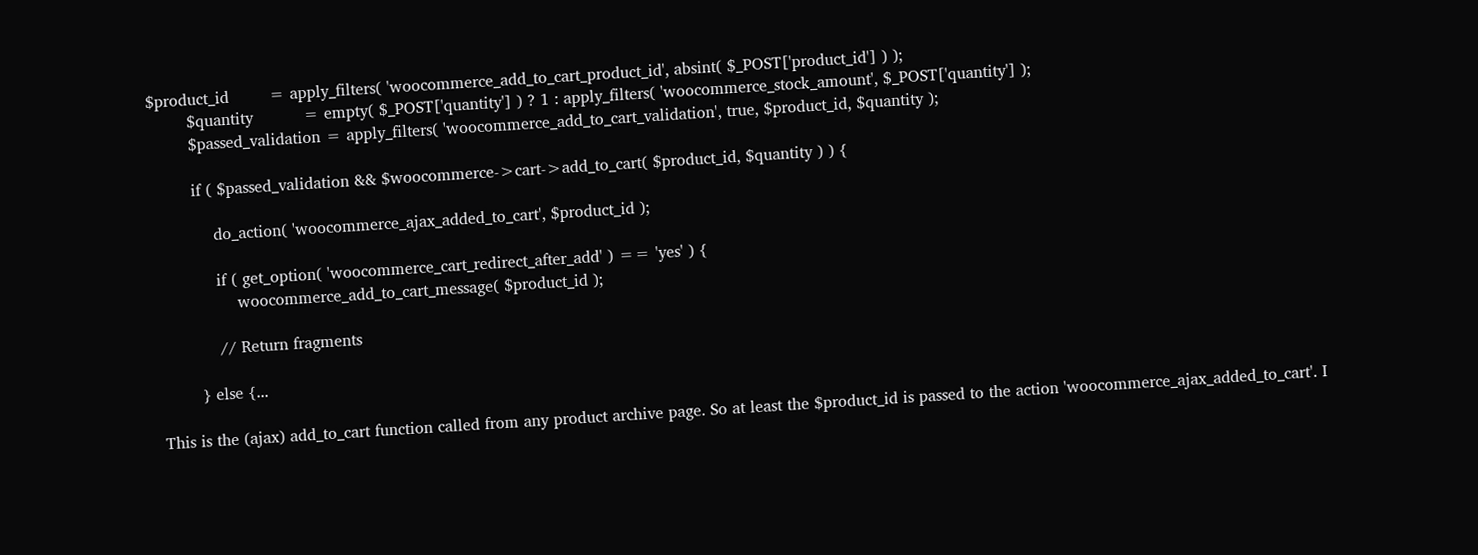$product_id        = apply_filters( 'woocommerce_add_to_cart_product_id', absint( $_POST['product_id'] ) );
        $quantity          = empty( $_POST['quantity'] ) ? 1 : apply_filters( 'woocommerce_stock_amount', $_POST['quantity'] );
        $passed_validation = apply_filters( 'woocommerce_add_to_cart_validation', true, $product_id, $quantity );

        if ( $passed_validation && $woocommerce->cart->add_to_cart( $product_id, $quantity ) ) {

            do_action( 'woocommerce_ajax_added_to_cart', $product_id );

            if ( get_option( 'woocommerce_cart_redirect_after_add' ) == 'yes' ) {
                woocommerce_add_to_cart_message( $product_id );

            // Return fragments

        } else {...

This is the (ajax) add_to_cart function called from any product archive page. So at least the $product_id is passed to the action 'woocommerce_ajax_added_to_cart'. I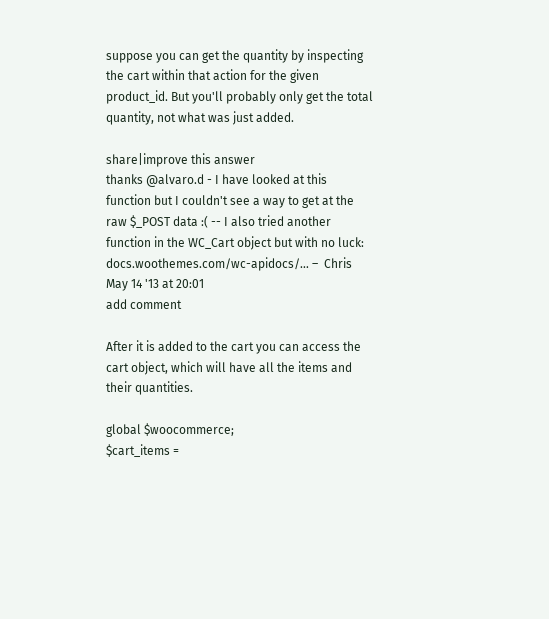suppose you can get the quantity by inspecting the cart within that action for the given product_id. But you'll probably only get the total quantity, not what was just added.

share|improve this answer
thanks @alvaro.d - I have looked at this function but I couldn't see a way to get at the raw $_POST data :( -- I also tried another function in the WC_Cart object but with no luck: docs.woothemes.com/wc-apidocs/… –  Chris May 14 '13 at 20:01
add comment

After it is added to the cart you can access the cart object, which will have all the items and their quantities.

global $woocommerce;
$cart_items =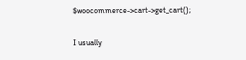$woocommerce->cart->get_cart();

I usually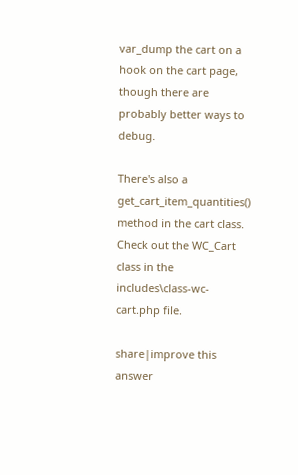var_dump the cart on a hook on the cart page, though there are probably better ways to debug.

There's also a get_cart_item_quantities() method in the cart class. Check out the WC_Cart class in the includes\class-wc-cart.php file.

share|improve this answer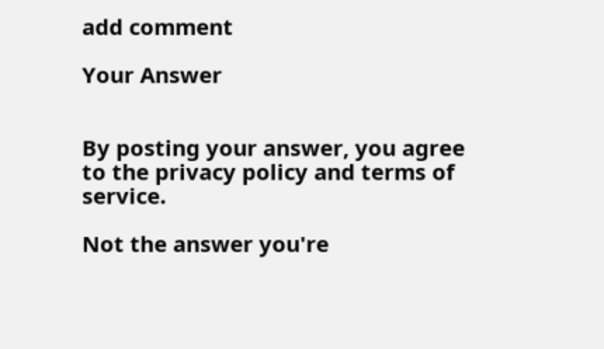add comment

Your Answer


By posting your answer, you agree to the privacy policy and terms of service.

Not the answer you're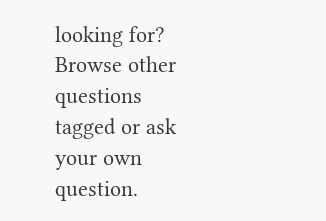looking for? Browse other questions tagged or ask your own question.